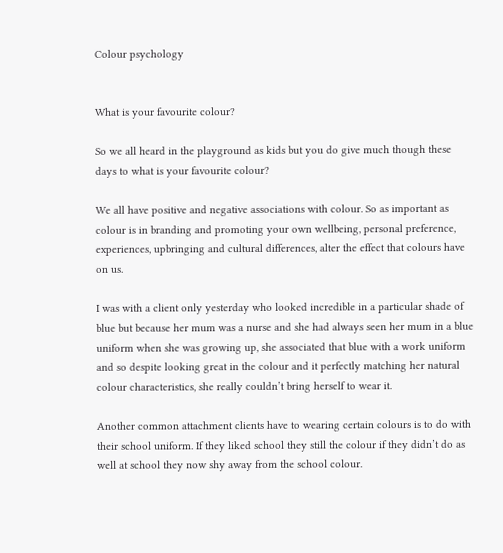Colour psychology


What is your favourite colour?

So we all heard in the playground as kids but you do give much though these days to what is your favourite colour?

We all have positive and negative associations with colour. So as important as colour is in branding and promoting your own wellbeing, personal preference, experiences, upbringing and cultural differences, alter the effect that colours have on us.

I was with a client only yesterday who looked incredible in a particular shade of blue but because her mum was a nurse and she had always seen her mum in a blue uniform when she was growing up, she associated that blue with a work uniform and so despite looking great in the colour and it perfectly matching her natural colour characteristics, she really couldn’t bring herself to wear it.

Another common attachment clients have to wearing certain colours is to do with their school uniform. If they liked school they still the colour if they didn’t do as well at school they now shy away from the school colour.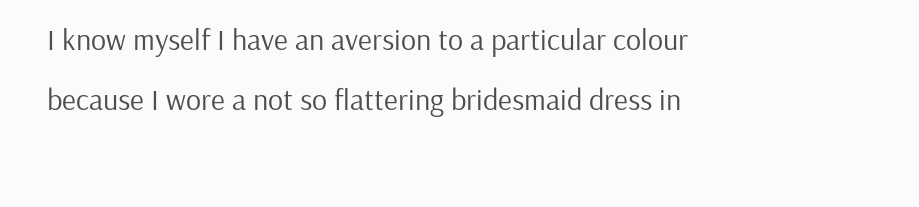I know myself I have an aversion to a particular colour because I wore a not so flattering bridesmaid dress in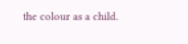the colour as a child.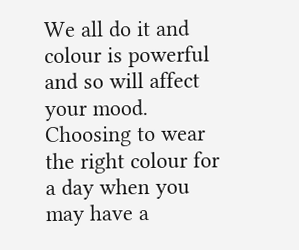We all do it and colour is powerful and so will affect your mood. Choosing to wear the right colour for a day when you may have a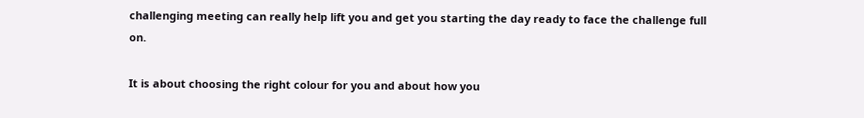challenging meeting can really help lift you and get you starting the day ready to face the challenge full on.

It is about choosing the right colour for you and about how you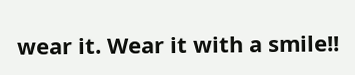wear it. Wear it with a smile!!